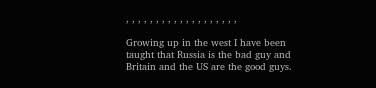, , , , , , , , , , , , , , , , , , ,

Growing up in the west I have been taught that Russia is the bad guy and Britain and the US are the good guys.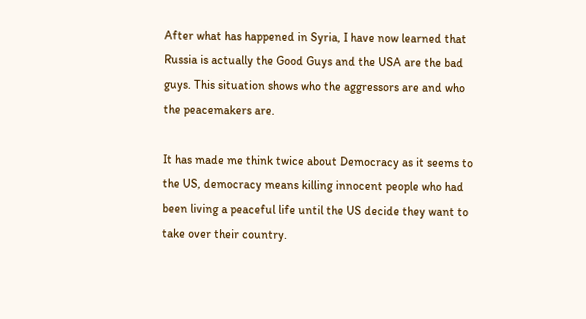After what has happened in Syria, I have now learned that Russia is actually the Good Guys and the USA are the bad guys. This situation shows who the aggressors are and who the peacemakers are.

It has made me think twice about Democracy as it seems to the US, democracy means killing innocent people who had been living a peaceful life until the US decide they want to take over their country.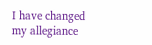I have changed my allegiance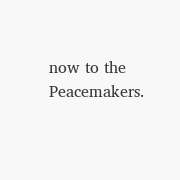now to the Peacemakers.